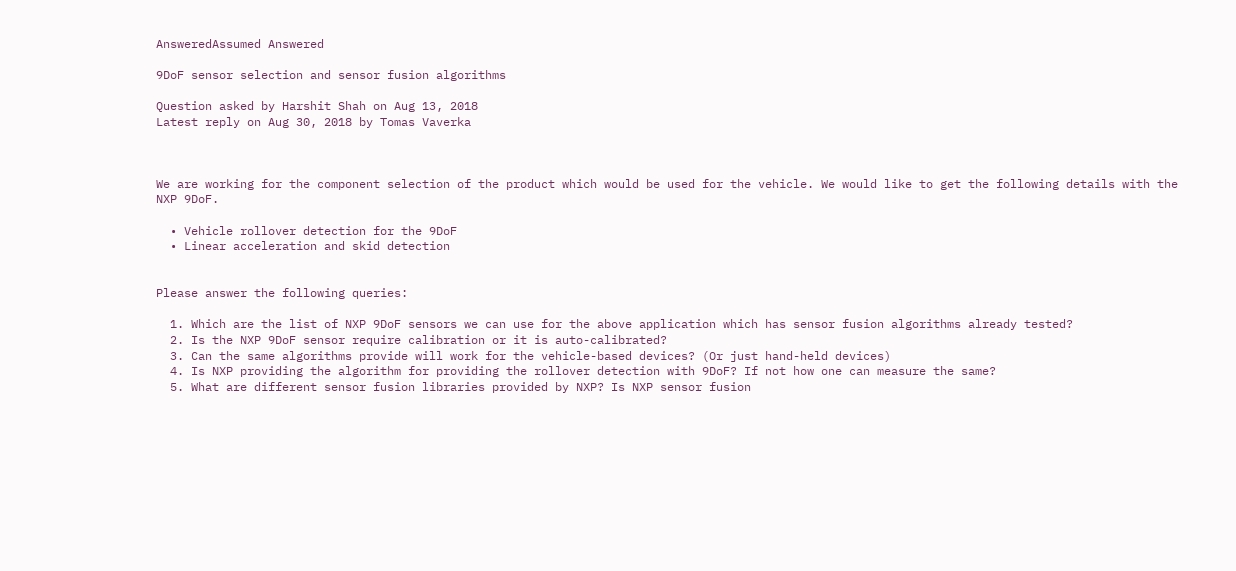AnsweredAssumed Answered

9DoF sensor selection and sensor fusion algorithms

Question asked by Harshit Shah on Aug 13, 2018
Latest reply on Aug 30, 2018 by Tomas Vaverka



We are working for the component selection of the product which would be used for the vehicle. We would like to get the following details with the NXP 9DoF.

  • Vehicle rollover detection for the 9DoF
  • Linear acceleration and skid detection


Please answer the following queries:

  1. Which are the list of NXP 9DoF sensors we can use for the above application which has sensor fusion algorithms already tested?
  2. Is the NXP 9DoF sensor require calibration or it is auto-calibrated?
  3. Can the same algorithms provide will work for the vehicle-based devices? (Or just hand-held devices)
  4. Is NXP providing the algorithm for providing the rollover detection with 9DoF? If not how one can measure the same?
  5. What are different sensor fusion libraries provided by NXP? Is NXP sensor fusion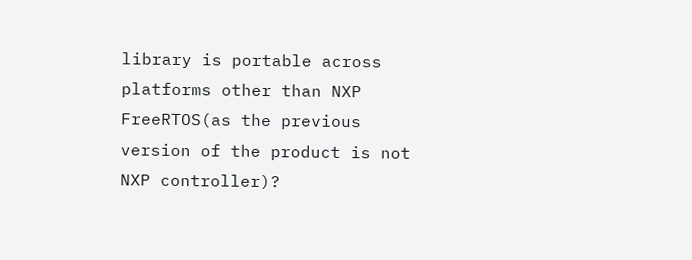library is portable across platforms other than NXP FreeRTOS(as the previous version of the product is not NXP controller)?